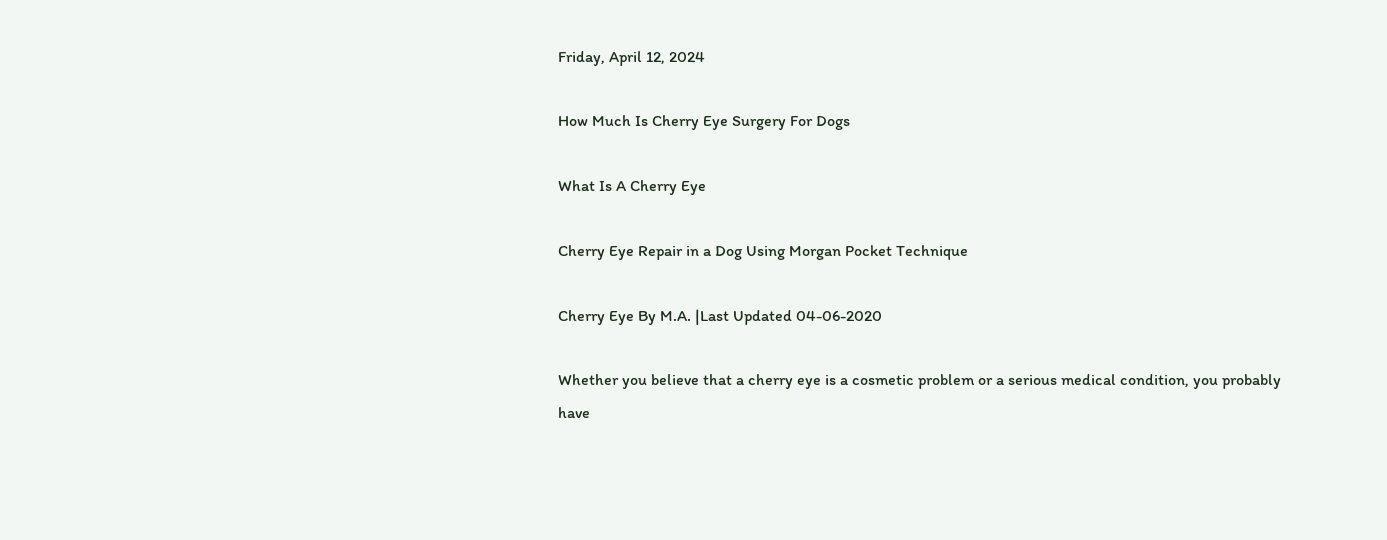Friday, April 12, 2024

How Much Is Cherry Eye Surgery For Dogs

What Is A Cherry Eye

Cherry Eye Repair in a Dog Using Morgan Pocket Technique

Cherry Eye By M.A. |Last Updated 04-06-2020

Whether you believe that a cherry eye is a cosmetic problem or a serious medical condition, you probably have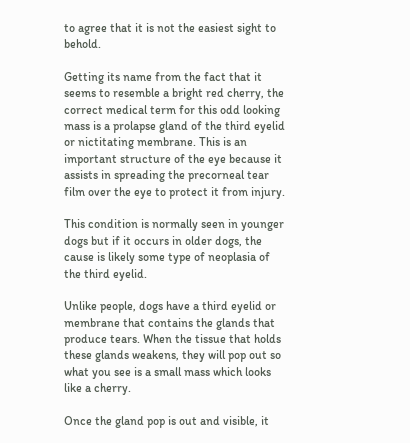to agree that it is not the easiest sight to behold.

Getting its name from the fact that it seems to resemble a bright red cherry, the correct medical term for this odd looking mass is a prolapse gland of the third eyelid or nictitating membrane. This is an important structure of the eye because it assists in spreading the precorneal tear film over the eye to protect it from injury.

This condition is normally seen in younger dogs but if it occurs in older dogs, the cause is likely some type of neoplasia of the third eyelid.

Unlike people, dogs have a third eyelid or membrane that contains the glands that produce tears. When the tissue that holds these glands weakens, they will pop out so what you see is a small mass which looks like a cherry.

Once the gland pop is out and visible, it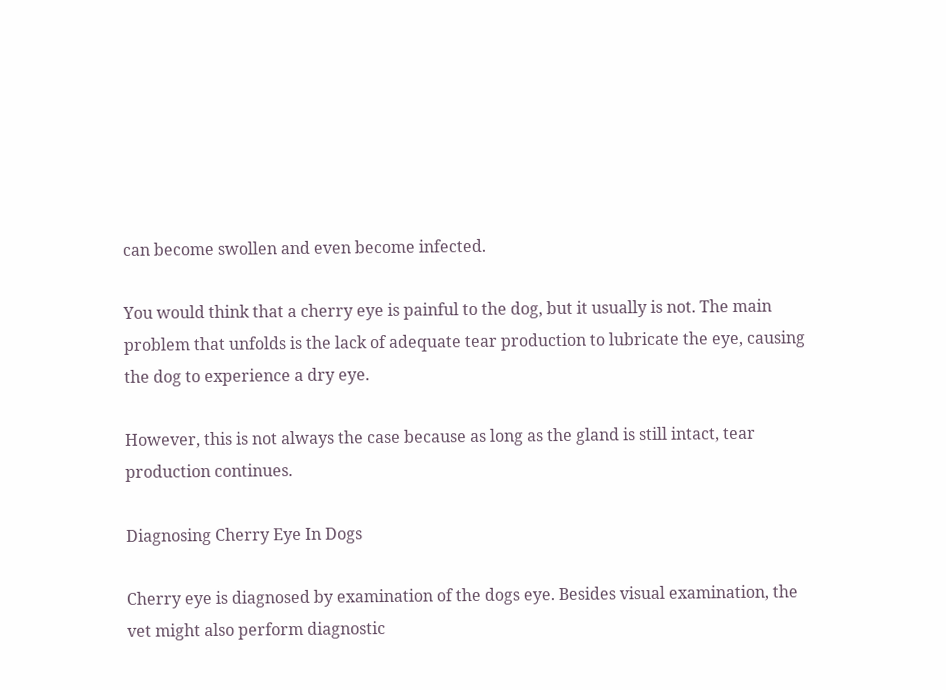can become swollen and even become infected.

You would think that a cherry eye is painful to the dog, but it usually is not. The main problem that unfolds is the lack of adequate tear production to lubricate the eye, causing the dog to experience a dry eye.

However, this is not always the case because as long as the gland is still intact, tear production continues.

Diagnosing Cherry Eye In Dogs

Cherry eye is diagnosed by examination of the dogs eye. Besides visual examination, the vet might also perform diagnostic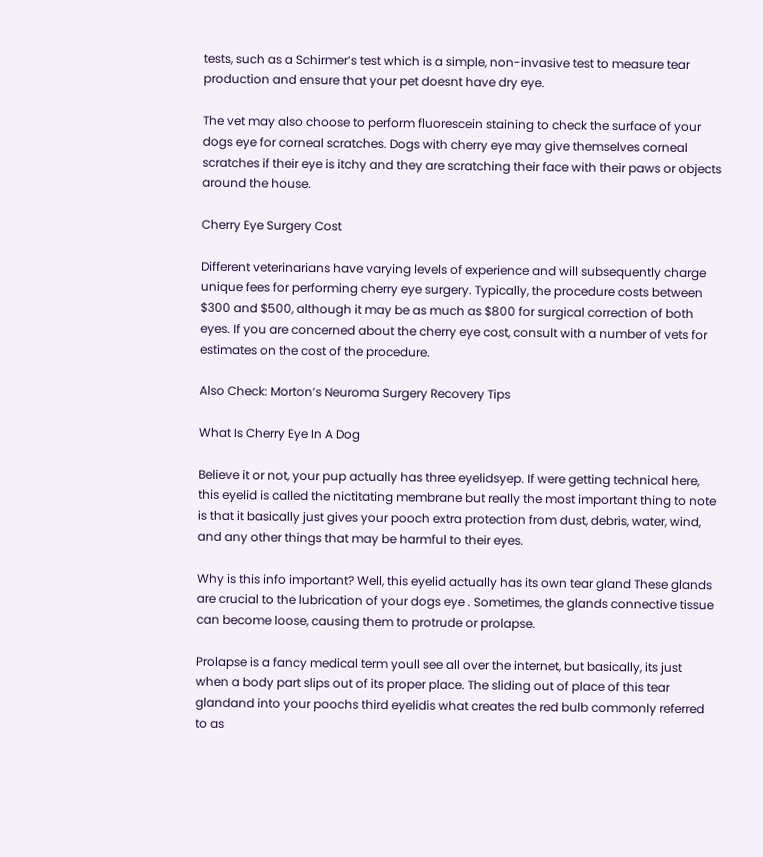tests, such as a Schirmer’s test which is a simple, non-invasive test to measure tear production and ensure that your pet doesnt have dry eye.

The vet may also choose to perform fluorescein staining to check the surface of your dogs eye for corneal scratches. Dogs with cherry eye may give themselves corneal scratches if their eye is itchy and they are scratching their face with their paws or objects around the house.

Cherry Eye Surgery Cost

Different veterinarians have varying levels of experience and will subsequently charge unique fees for performing cherry eye surgery. Typically, the procedure costs between $300 and $500, although it may be as much as $800 for surgical correction of both eyes. If you are concerned about the cherry eye cost, consult with a number of vets for estimates on the cost of the procedure.

Also Check: Morton’s Neuroma Surgery Recovery Tips

What Is Cherry Eye In A Dog

Believe it or not, your pup actually has three eyelidsyep. If were getting technical here, this eyelid is called the nictitating membrane but really the most important thing to note is that it basically just gives your pooch extra protection from dust, debris, water, wind, and any other things that may be harmful to their eyes.

Why is this info important? Well, this eyelid actually has its own tear gland These glands are crucial to the lubrication of your dogs eye . Sometimes, the glands connective tissue can become loose, causing them to protrude or prolapse.

Prolapse is a fancy medical term youll see all over the internet, but basically, its just when a body part slips out of its proper place. The sliding out of place of this tear glandand into your poochs third eyelidis what creates the red bulb commonly referred to as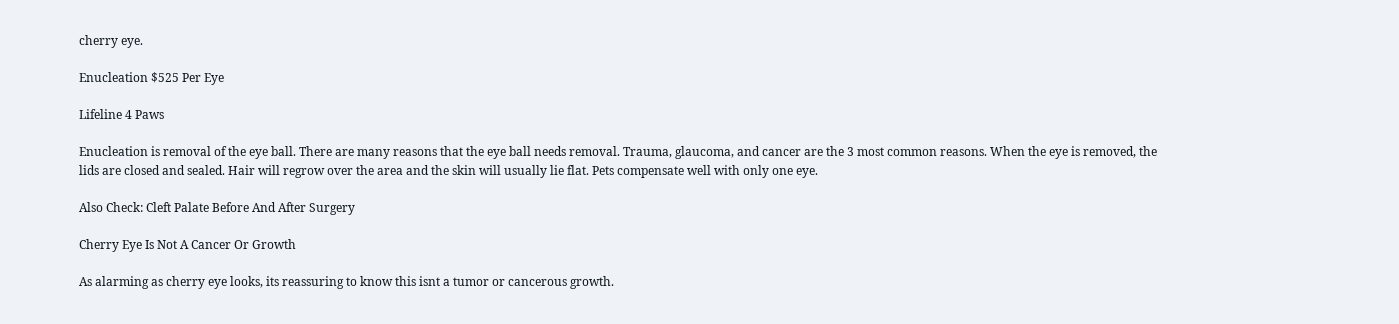cherry eye.

Enucleation $525 Per Eye

Lifeline 4 Paws

Enucleation is removal of the eye ball. There are many reasons that the eye ball needs removal. Trauma, glaucoma, and cancer are the 3 most common reasons. When the eye is removed, the lids are closed and sealed. Hair will regrow over the area and the skin will usually lie flat. Pets compensate well with only one eye.

Also Check: Cleft Palate Before And After Surgery

Cherry Eye Is Not A Cancer Or Growth

As alarming as cherry eye looks, its reassuring to know this isnt a tumor or cancerous growth.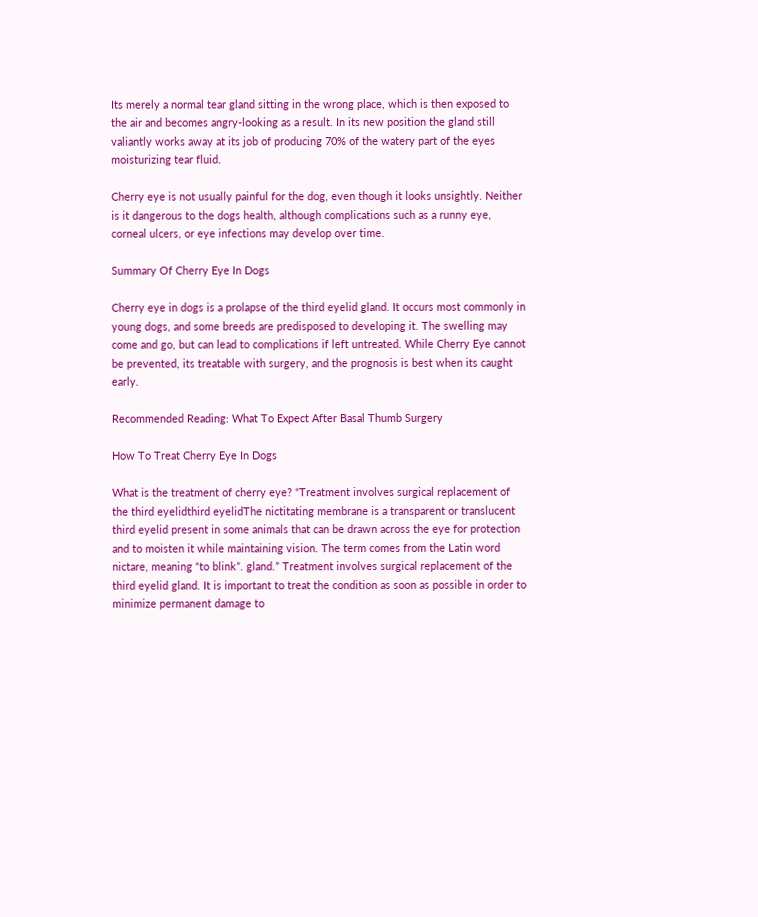Its merely a normal tear gland sitting in the wrong place, which is then exposed to the air and becomes angry-looking as a result. In its new position the gland still valiantly works away at its job of producing 70% of the watery part of the eyes moisturizing tear fluid.

Cherry eye is not usually painful for the dog, even though it looks unsightly. Neither is it dangerous to the dogs health, although complications such as a runny eye, corneal ulcers, or eye infections may develop over time.

Summary Of Cherry Eye In Dogs

Cherry eye in dogs is a prolapse of the third eyelid gland. It occurs most commonly in young dogs, and some breeds are predisposed to developing it. The swelling may come and go, but can lead to complications if left untreated. While Cherry Eye cannot be prevented, its treatable with surgery, and the prognosis is best when its caught early.

Recommended Reading: What To Expect After Basal Thumb Surgery

How To Treat Cherry Eye In Dogs

What is the treatment of cherry eye? “Treatment involves surgical replacement of the third eyelidthird eyelidThe nictitating membrane is a transparent or translucent third eyelid present in some animals that can be drawn across the eye for protection and to moisten it while maintaining vision. The term comes from the Latin word nictare, meaning “to blink”. gland.” Treatment involves surgical replacement of the third eyelid gland. It is important to treat the condition as soon as possible in order to minimize permanent damage to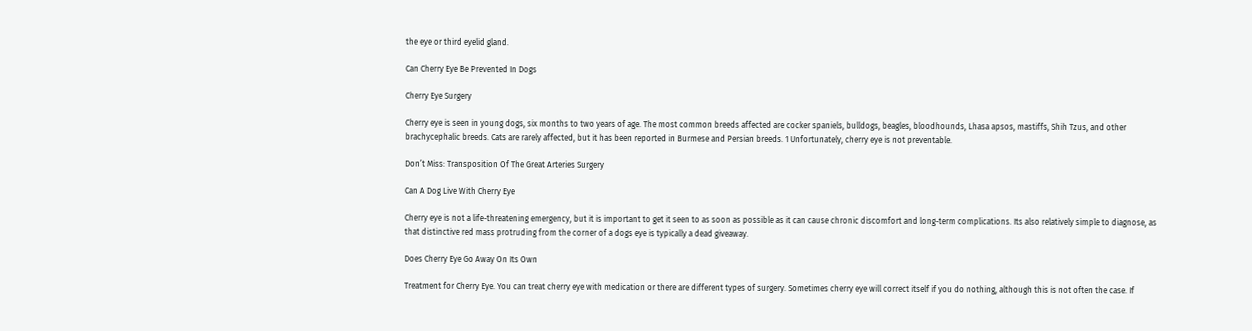the eye or third eyelid gland.

Can Cherry Eye Be Prevented In Dogs

Cherry Eye Surgery

Cherry eye is seen in young dogs, six months to two years of age. The most common breeds affected are cocker spaniels, bulldogs, beagles, bloodhounds, Lhasa apsos, mastiffs, Shih Tzus, and other brachycephalic breeds. Cats are rarely affected, but it has been reported in Burmese and Persian breeds. 1 Unfortunately, cherry eye is not preventable.

Don’t Miss: Transposition Of The Great Arteries Surgery

Can A Dog Live With Cherry Eye

Cherry eye is not a life-threatening emergency, but it is important to get it seen to as soon as possible as it can cause chronic discomfort and long-term complications. Its also relatively simple to diagnose, as that distinctive red mass protruding from the corner of a dogs eye is typically a dead giveaway.

Does Cherry Eye Go Away On Its Own

Treatment for Cherry Eye. You can treat cherry eye with medication or there are different types of surgery. Sometimes cherry eye will correct itself if you do nothing, although this is not often the case. If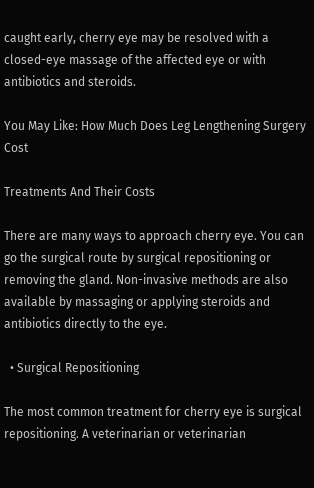caught early, cherry eye may be resolved with a closed-eye massage of the affected eye or with antibiotics and steroids.

You May Like: How Much Does Leg Lengthening Surgery Cost

Treatments And Their Costs

There are many ways to approach cherry eye. You can go the surgical route by surgical repositioning or removing the gland. Non-invasive methods are also available by massaging or applying steroids and antibiotics directly to the eye.

  • Surgical Repositioning

The most common treatment for cherry eye is surgical repositioning. A veterinarian or veterinarian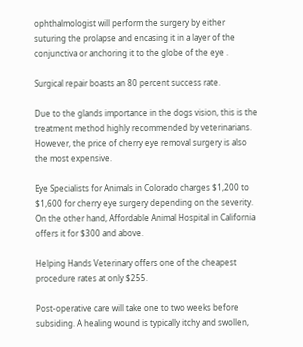ophthalmologist will perform the surgery by either suturing the prolapse and encasing it in a layer of the conjunctiva or anchoring it to the globe of the eye .

Surgical repair boasts an 80 percent success rate.

Due to the glands importance in the dogs vision, this is the treatment method highly recommended by veterinarians. However, the price of cherry eye removal surgery is also the most expensive.

Eye Specialists for Animals in Colorado charges $1,200 to $1,600 for cherry eye surgery depending on the severity. On the other hand, Affordable Animal Hospital in California offers it for $300 and above.

Helping Hands Veterinary offers one of the cheapest procedure rates at only $255.

Post-operative care will take one to two weeks before subsiding. A healing wound is typically itchy and swollen,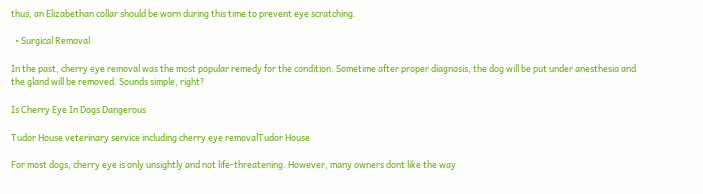thus, an Elizabethan collar should be worn during this time to prevent eye scratching.

  • Surgical Removal

In the past, cherry eye removal was the most popular remedy for the condition. Sometime after proper diagnosis, the dog will be put under anesthesia and the gland will be removed. Sounds simple, right?

Is Cherry Eye In Dogs Dangerous

Tudor House veterinary service including cherry eye removalTudor House

For most dogs, cherry eye is only unsightly and not life-threatening. However, many owners dont like the way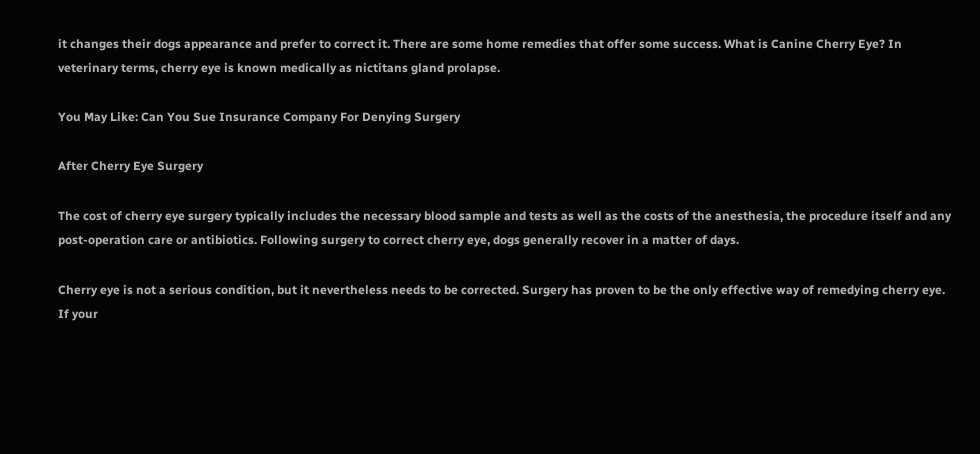it changes their dogs appearance and prefer to correct it. There are some home remedies that offer some success. What is Canine Cherry Eye? In veterinary terms, cherry eye is known medically as nictitans gland prolapse.

You May Like: Can You Sue Insurance Company For Denying Surgery

After Cherry Eye Surgery

The cost of cherry eye surgery typically includes the necessary blood sample and tests as well as the costs of the anesthesia, the procedure itself and any post-operation care or antibiotics. Following surgery to correct cherry eye, dogs generally recover in a matter of days.

Cherry eye is not a serious condition, but it nevertheless needs to be corrected. Surgery has proven to be the only effective way of remedying cherry eye. If your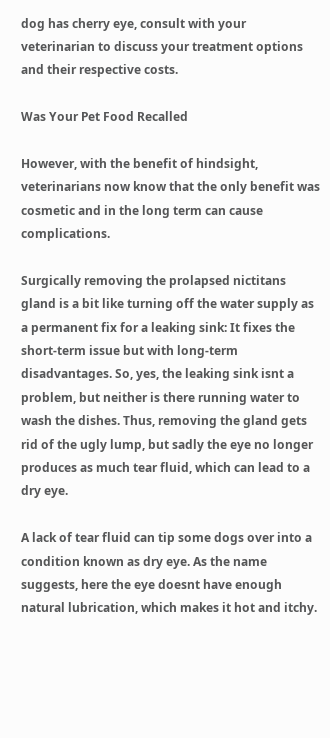dog has cherry eye, consult with your veterinarian to discuss your treatment options and their respective costs.

Was Your Pet Food Recalled

However, with the benefit of hindsight, veterinarians now know that the only benefit was cosmetic and in the long term can cause complications.

Surgically removing the prolapsed nictitans gland is a bit like turning off the water supply as a permanent fix for a leaking sink: It fixes the short-term issue but with long-term disadvantages. So, yes, the leaking sink isnt a problem, but neither is there running water to wash the dishes. Thus, removing the gland gets rid of the ugly lump, but sadly the eye no longer produces as much tear fluid, which can lead to a dry eye.

A lack of tear fluid can tip some dogs over into a condition known as dry eye. As the name suggests, here the eye doesnt have enough natural lubrication, which makes it hot and itchy.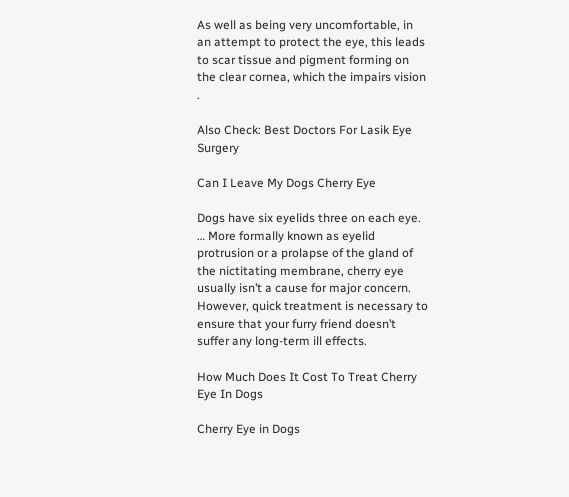As well as being very uncomfortable, in an attempt to protect the eye, this leads to scar tissue and pigment forming on the clear cornea, which the impairs vision .

Also Check: Best Doctors For Lasik Eye Surgery

Can I Leave My Dogs Cherry Eye

Dogs have six eyelids three on each eye. … More formally known as eyelid protrusion or a prolapse of the gland of the nictitating membrane, cherry eye usually isn’t a cause for major concern. However, quick treatment is necessary to ensure that your furry friend doesn’t suffer any long-term ill effects.

How Much Does It Cost To Treat Cherry Eye In Dogs

Cherry Eye in Dogs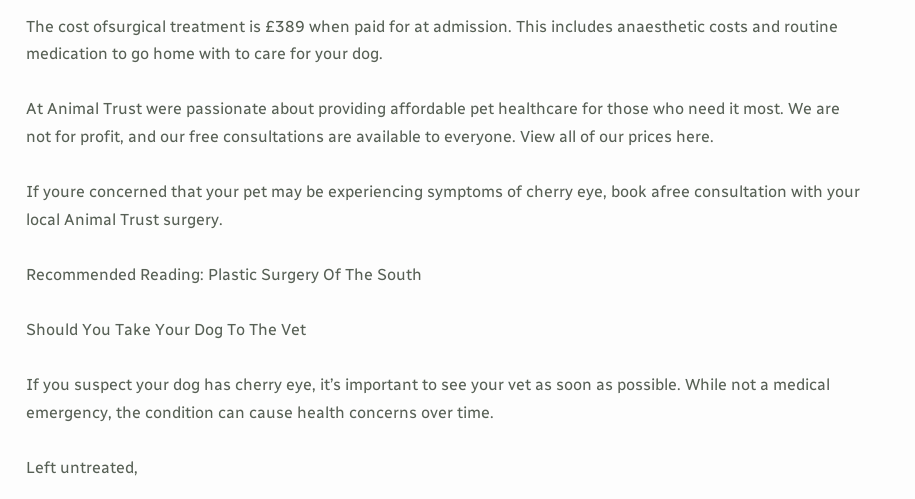The cost ofsurgical treatment is £389 when paid for at admission. This includes anaesthetic costs and routine medication to go home with to care for your dog.

At Animal Trust were passionate about providing affordable pet healthcare for those who need it most. We are not for profit, and our free consultations are available to everyone. View all of our prices here.

If youre concerned that your pet may be experiencing symptoms of cherry eye, book afree consultation with your local Animal Trust surgery.

Recommended Reading: Plastic Surgery Of The South

Should You Take Your Dog To The Vet

If you suspect your dog has cherry eye, it’s important to see your vet as soon as possible. While not a medical emergency, the condition can cause health concerns over time.

Left untreated,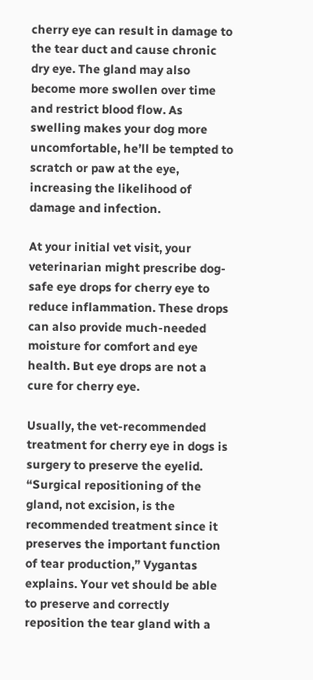cherry eye can result in damage to the tear duct and cause chronic dry eye. The gland may also become more swollen over time and restrict blood flow. As swelling makes your dog more uncomfortable, he’ll be tempted to scratch or paw at the eye, increasing the likelihood of damage and infection.

At your initial vet visit, your veterinarian might prescribe dog-safe eye drops for cherry eye to reduce inflammation. These drops can also provide much-needed moisture for comfort and eye health. But eye drops are not a cure for cherry eye.

Usually, the vet-recommended treatment for cherry eye in dogs is surgery to preserve the eyelid. “Surgical repositioning of the gland, not excision, is the recommended treatment since it preserves the important function of tear production,” Vygantas explains. Your vet should be able to preserve and correctly reposition the tear gland with a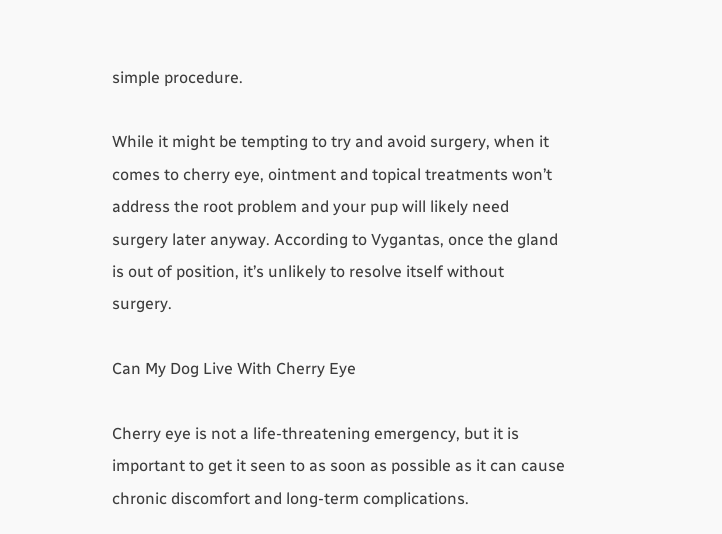simple procedure.

While it might be tempting to try and avoid surgery, when it comes to cherry eye, ointment and topical treatments won’t address the root problem and your pup will likely need surgery later anyway. According to Vygantas, once the gland is out of position, it’s unlikely to resolve itself without surgery.

Can My Dog Live With Cherry Eye

Cherry eye is not a life-threatening emergency, but it is important to get it seen to as soon as possible as it can cause chronic discomfort and long-term complications.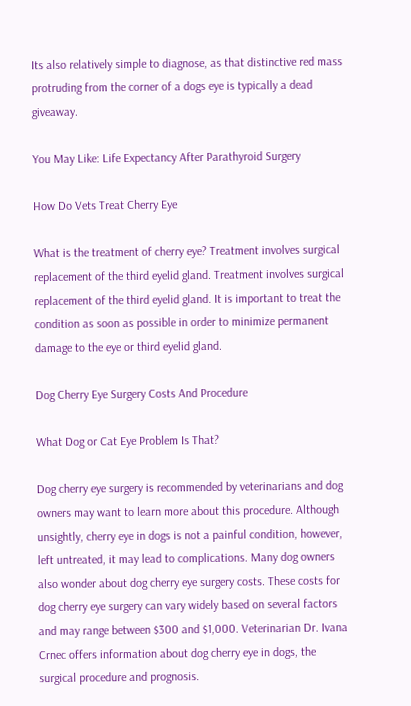Its also relatively simple to diagnose, as that distinctive red mass protruding from the corner of a dogs eye is typically a dead giveaway.

You May Like: Life Expectancy After Parathyroid Surgery

How Do Vets Treat Cherry Eye

What is the treatment of cherry eye? Treatment involves surgical replacement of the third eyelid gland. Treatment involves surgical replacement of the third eyelid gland. It is important to treat the condition as soon as possible in order to minimize permanent damage to the eye or third eyelid gland.

Dog Cherry Eye Surgery Costs And Procedure

What Dog or Cat Eye Problem Is That?

Dog cherry eye surgery is recommended by veterinarians and dog owners may want to learn more about this procedure. Although unsightly, cherry eye in dogs is not a painful condition, however, left untreated, it may lead to complications. Many dog owners also wonder about dog cherry eye surgery costs. These costs for dog cherry eye surgery can vary widely based on several factors and may range between $300 and $1,000. Veterinarian Dr. Ivana Crnec offers information about dog cherry eye in dogs, the surgical procedure and prognosis.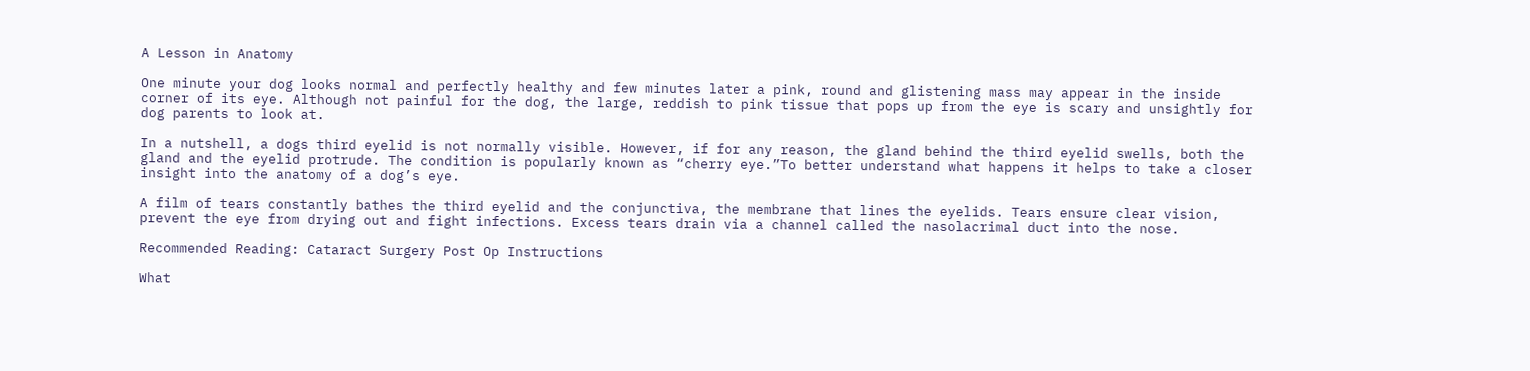A Lesson in Anatomy

One minute your dog looks normal and perfectly healthy and few minutes later a pink, round and glistening mass may appear in the inside corner of its eye. Although not painful for the dog, the large, reddish to pink tissue that pops up from the eye is scary and unsightly for dog parents to look at.

In a nutshell, a dogs third eyelid is not normally visible. However, if for any reason, the gland behind the third eyelid swells, both the gland and the eyelid protrude. The condition is popularly known as “cherry eye.”To better understand what happens it helps to take a closer insight into the anatomy of a dog’s eye.

A film of tears constantly bathes the third eyelid and the conjunctiva, the membrane that lines the eyelids. Tears ensure clear vision, prevent the eye from drying out and fight infections. Excess tears drain via a channel called the nasolacrimal duct into the nose.

Recommended Reading: Cataract Surgery Post Op Instructions

What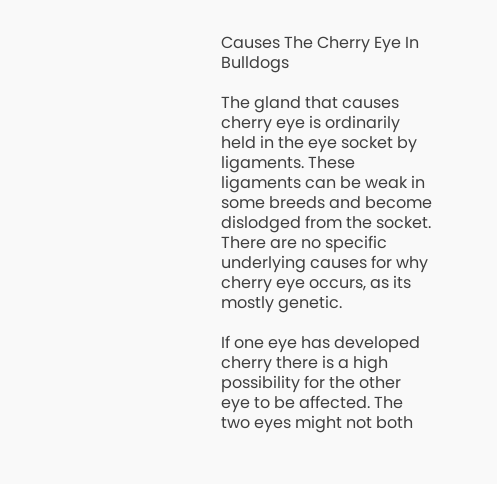Causes The Cherry Eye In Bulldogs

The gland that causes cherry eye is ordinarily held in the eye socket by ligaments. These ligaments can be weak in some breeds and become dislodged from the socket. There are no specific underlying causes for why cherry eye occurs, as its mostly genetic.

If one eye has developed cherry there is a high possibility for the other eye to be affected. The two eyes might not both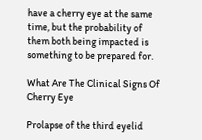have a cherry eye at the same time, but the probability of them both being impacted is something to be prepared for.

What Are The Clinical Signs Of Cherry Eye

Prolapse of the third eyelid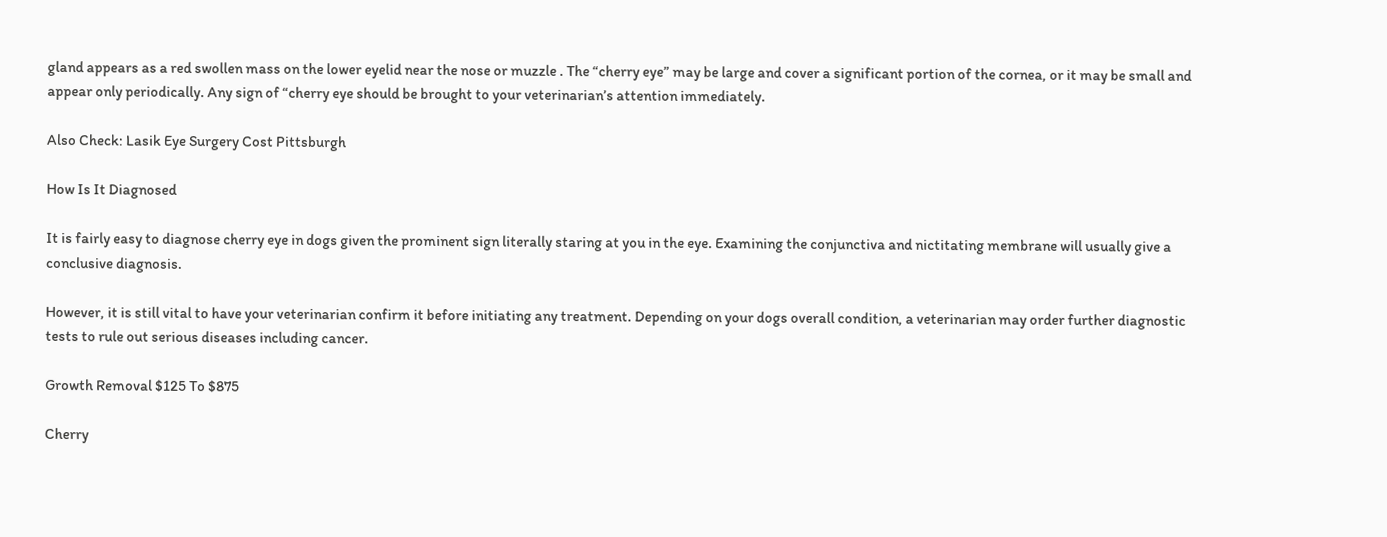gland appears as a red swollen mass on the lower eyelid near the nose or muzzle . The “cherry eye” may be large and cover a significant portion of the cornea, or it may be small and appear only periodically. Any sign of “cherry eye should be brought to your veterinarian’s attention immediately.

Also Check: Lasik Eye Surgery Cost Pittsburgh

How Is It Diagnosed

It is fairly easy to diagnose cherry eye in dogs given the prominent sign literally staring at you in the eye. Examining the conjunctiva and nictitating membrane will usually give a conclusive diagnosis.

However, it is still vital to have your veterinarian confirm it before initiating any treatment. Depending on your dogs overall condition, a veterinarian may order further diagnostic tests to rule out serious diseases including cancer.

Growth Removal $125 To $875

Cherry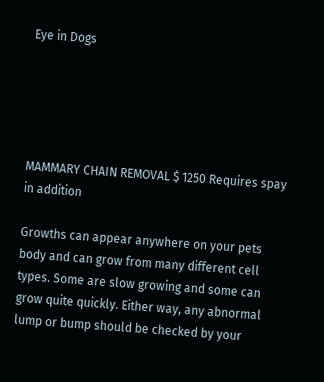Eye in Dogs





MAMMARY CHAIN REMOVAL $ 1250 Requires spay in addition

Growths can appear anywhere on your pets body and can grow from many different cell types. Some are slow growing and some can grow quite quickly. Either way, any abnormal lump or bump should be checked by your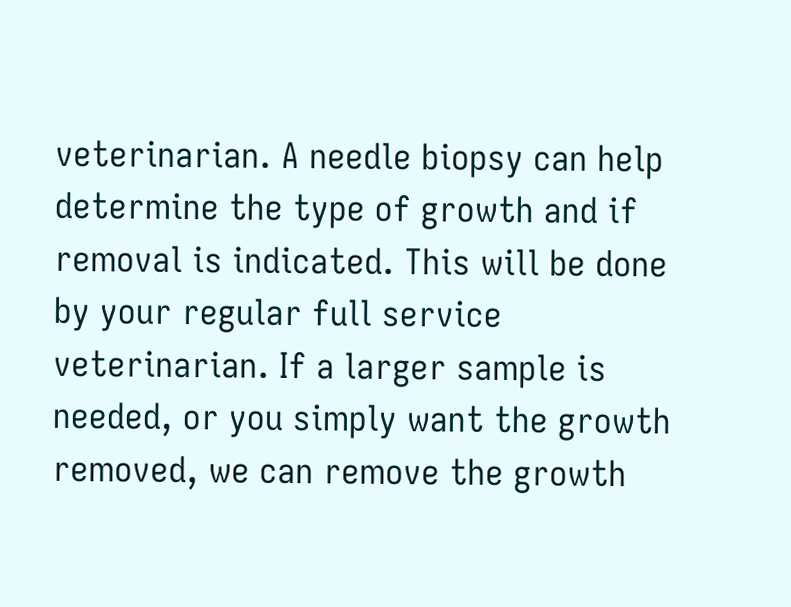veterinarian. A needle biopsy can help determine the type of growth and if removal is indicated. This will be done by your regular full service veterinarian. If a larger sample is needed, or you simply want the growth removed, we can remove the growth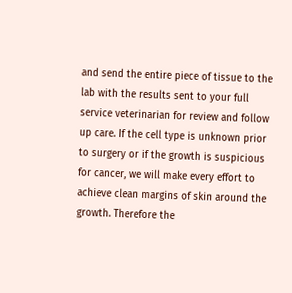and send the entire piece of tissue to the lab with the results sent to your full service veterinarian for review and follow up care. If the cell type is unknown prior to surgery or if the growth is suspicious for cancer, we will make every effort to achieve clean margins of skin around the growth. Therefore the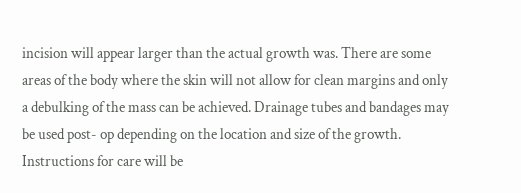incision will appear larger than the actual growth was. There are some areas of the body where the skin will not allow for clean margins and only a debulking of the mass can be achieved. Drainage tubes and bandages may be used post- op depending on the location and size of the growth. Instructions for care will be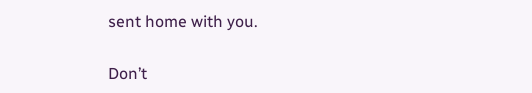sent home with you.

Don’t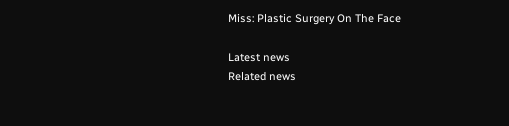Miss: Plastic Surgery On The Face

Latest news
Related news